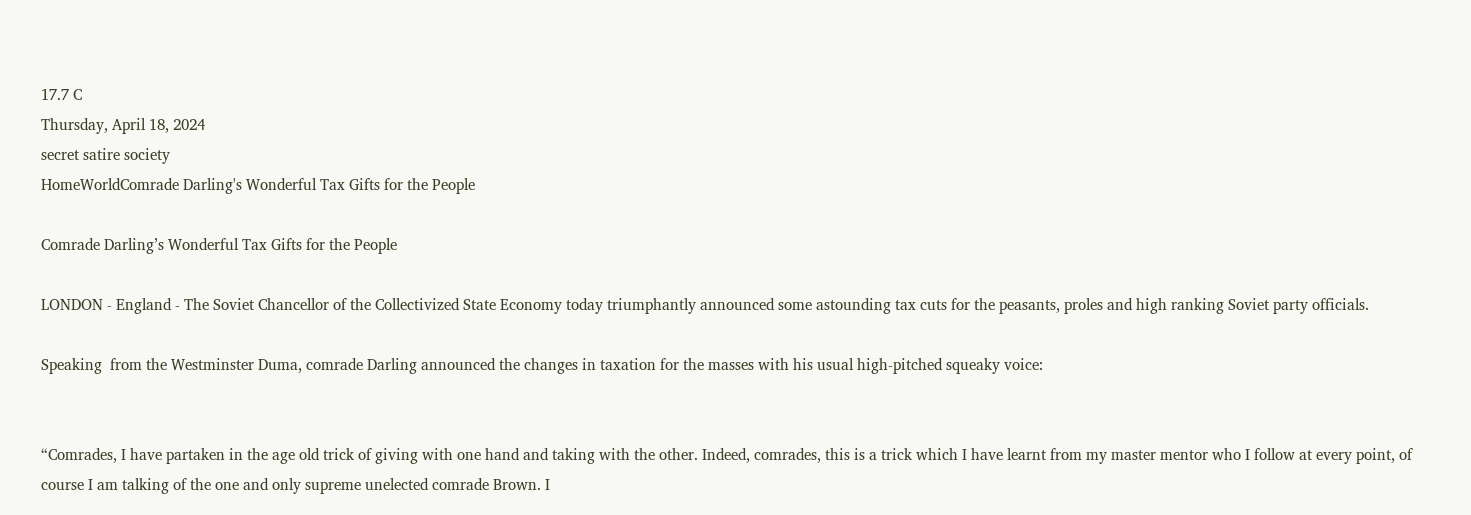17.7 C
Thursday, April 18, 2024
secret satire society
HomeWorldComrade Darling's Wonderful Tax Gifts for the People

Comrade Darling’s Wonderful Tax Gifts for the People

LONDON - England - The Soviet Chancellor of the Collectivized State Economy today triumphantly announced some astounding tax cuts for the peasants, proles and high ranking Soviet party officials.

Speaking  from the Westminster Duma, comrade Darling announced the changes in taxation for the masses with his usual high-pitched squeaky voice:


“Comrades, I have partaken in the age old trick of giving with one hand and taking with the other. Indeed, comrades, this is a trick which I have learnt from my master mentor who I follow at every point, of course I am talking of the one and only supreme unelected comrade Brown. I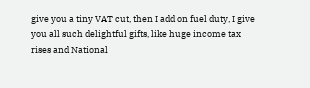give you a tiny VAT cut, then I add on fuel duty, I give you all such delightful gifts, like huge income tax rises and National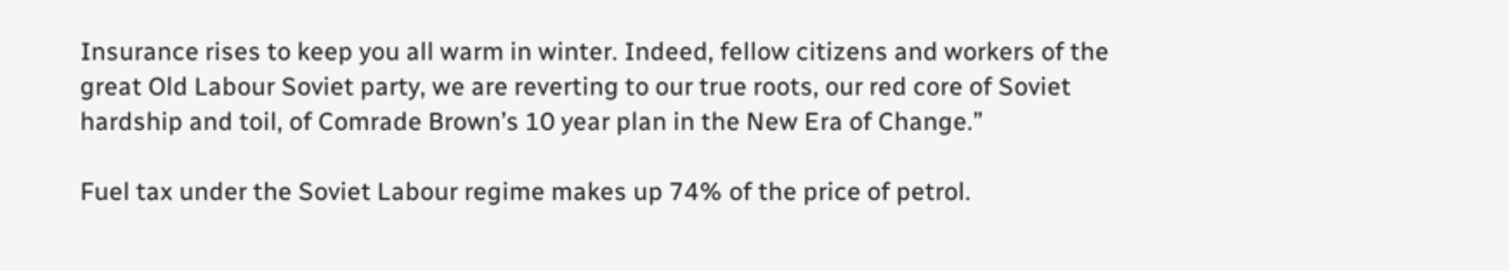Insurance rises to keep you all warm in winter. Indeed, fellow citizens and workers of the great Old Labour Soviet party, we are reverting to our true roots, our red core of Soviet hardship and toil, of Comrade Brown’s 10 year plan in the New Era of Change.”

Fuel tax under the Soviet Labour regime makes up 74% of the price of petrol.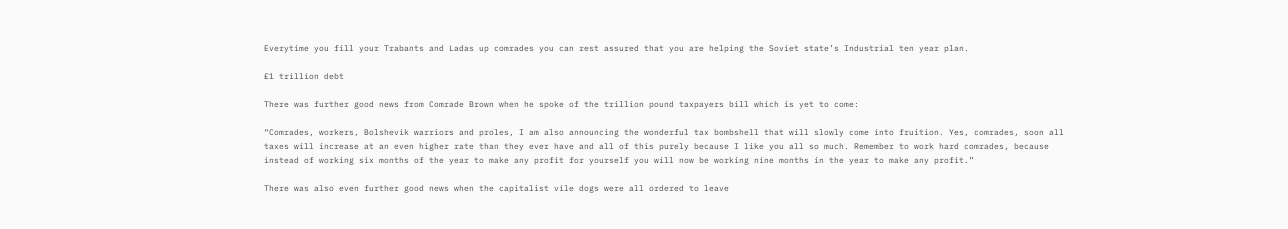Everytime you fill your Trabants and Ladas up comrades you can rest assured that you are helping the Soviet state’s Industrial ten year plan.

£1 trillion debt

There was further good news from Comrade Brown when he spoke of the trillion pound taxpayers bill which is yet to come:

“Comrades, workers, Bolshevik warriors and proles, I am also announcing the wonderful tax bombshell that will slowly come into fruition. Yes, comrades, soon all taxes will increase at an even higher rate than they ever have and all of this purely because I like you all so much. Remember to work hard comrades, because instead of working six months of the year to make any profit for yourself you will now be working nine months in the year to make any profit.”

There was also even further good news when the capitalist vile dogs were all ordered to leave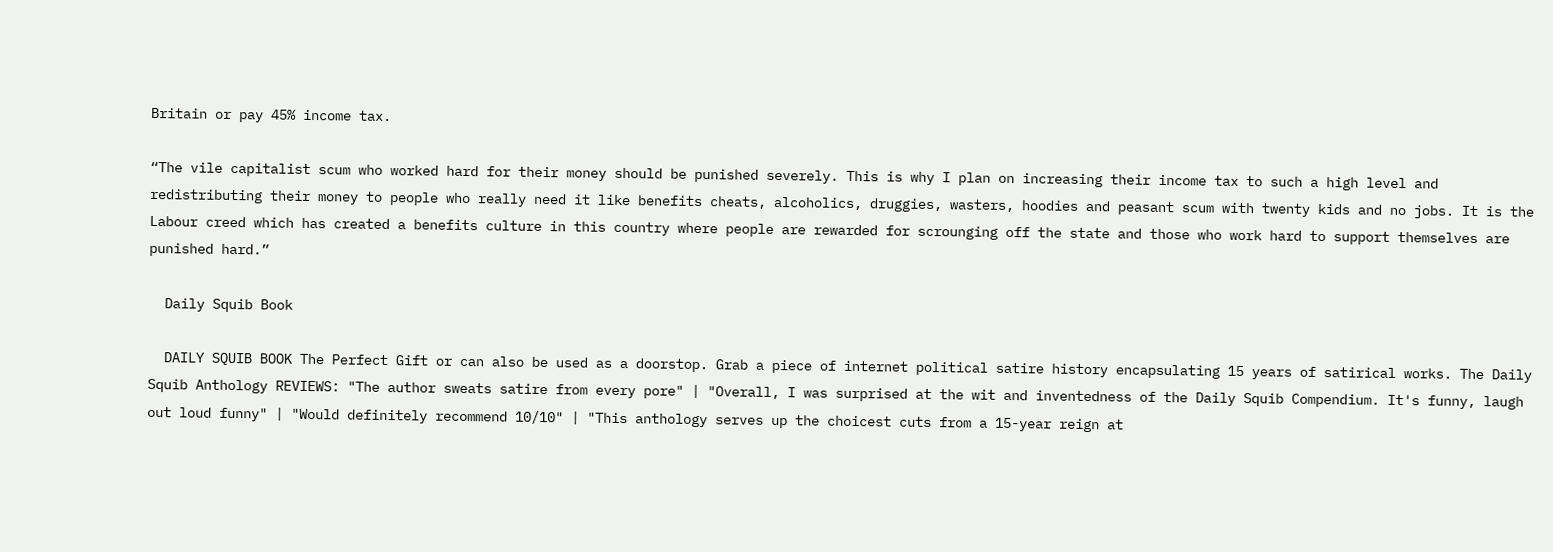Britain or pay 45% income tax.

“The vile capitalist scum who worked hard for their money should be punished severely. This is why I plan on increasing their income tax to such a high level and redistributing their money to people who really need it like benefits cheats, alcoholics, druggies, wasters, hoodies and peasant scum with twenty kids and no jobs. It is the Labour creed which has created a benefits culture in this country where people are rewarded for scrounging off the state and those who work hard to support themselves are punished hard.”

  Daily Squib Book

  DAILY SQUIB BOOK The Perfect Gift or can also be used as a doorstop. Grab a piece of internet political satire history encapsulating 15 years of satirical works. The Daily Squib Anthology REVIEWS: "The author sweats satire from every pore" | "Overall, I was surprised at the wit and inventedness of the Daily Squib Compendium. It's funny, laugh out loud funny" | "Would definitely recommend 10/10" | "This anthology serves up the choicest cuts from a 15-year reign at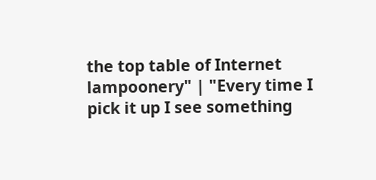the top table of Internet lampoonery" | "Every time I pick it up I see something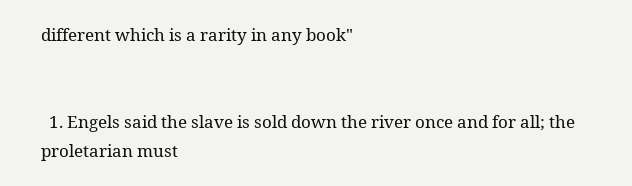different which is a rarity in any book"


  1. Engels said the slave is sold down the river once and for all; the proletarian must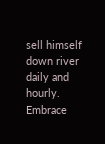sell himself down river daily and hourly. Embrace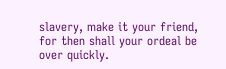slavery, make it your friend, for then shall your ordeal be over quickly.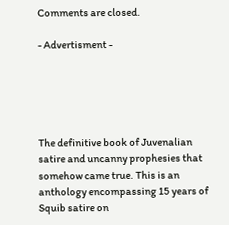Comments are closed.

- Advertisment -





The definitive book of Juvenalian satire and uncanny prophesies that somehow came true. This is an anthology encompassing 15 years of Squib satire on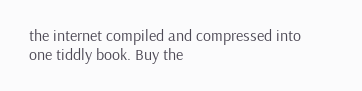the internet compiled and compressed into one tiddly book. Buy the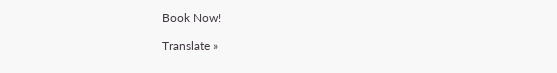Book Now!

Translate »